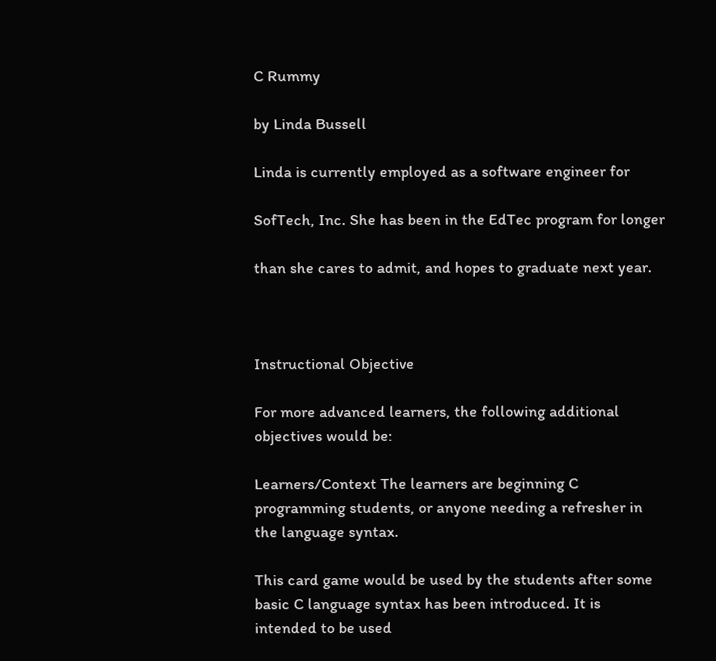C Rummy

by Linda Bussell

Linda is currently employed as a software engineer for

SofTech, Inc. She has been in the EdTec program for longer

than she cares to admit, and hopes to graduate next year.



Instructional Objective

For more advanced learners, the following additional objectives would be:

Learners/Context The learners are beginning C programming students, or anyone needing a refresher in the language syntax.

This card game would be used by the students after some basic C language syntax has been introduced. It is intended to be used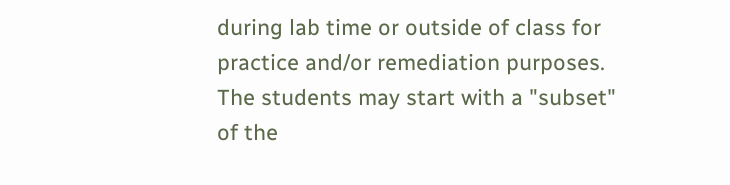during lab time or outside of class for practice and/or remediation purposes. The students may start with a "subset" of the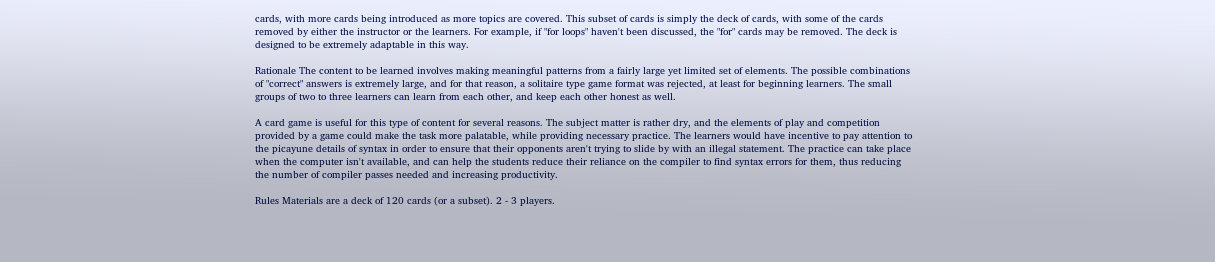cards, with more cards being introduced as more topics are covered. This subset of cards is simply the deck of cards, with some of the cards removed by either the instructor or the learners. For example, if "for loops" haven't been discussed, the "for" cards may be removed. The deck is designed to be extremely adaptable in this way.

Rationale The content to be learned involves making meaningful patterns from a fairly large yet limited set of elements. The possible combinations of "correct" answers is extremely large, and for that reason, a solitaire type game format was rejected, at least for beginning learners. The small groups of two to three learners can learn from each other, and keep each other honest as well.

A card game is useful for this type of content for several reasons. The subject matter is rather dry, and the elements of play and competition provided by a game could make the task more palatable, while providing necessary practice. The learners would have incentive to pay attention to the picayune details of syntax in order to ensure that their opponents aren't trying to slide by with an illegal statement. The practice can take place when the computer isn't available, and can help the students reduce their reliance on the compiler to find syntax errors for them, thus reducing the number of compiler passes needed and increasing productivity.

Rules Materials are a deck of 120 cards (or a subset). 2 - 3 players.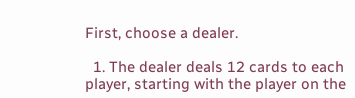First, choose a dealer.

  1. The dealer deals 12 cards to each player, starting with the player on the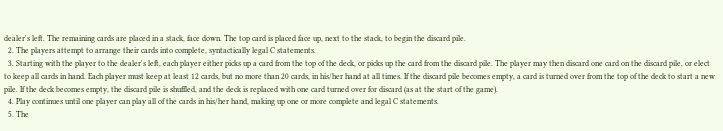dealer's left. The remaining cards are placed in a stack, face down. The top card is placed face up, next to the stack, to begin the discard pile.
  2. The players attempt to arrange their cards into complete, syntactically legal C statements.
  3. Starting with the player to the dealer's left, each player either picks up a card from the top of the deck, or picks up the card from the discard pile. The player may then discard one card on the discard pile, or elect to keep all cards in hand. Each player must keep at least 12 cards, but no more than 20 cards, in his/her hand at all times. If the discard pile becomes empty, a card is turned over from the top of the deck to start a new pile. If the deck becomes empty, the discard pile is shuffled, and the deck is replaced with one card turned over for discard (as at the start of the game).
  4. Play continues until one player can play all of the cards in his/her hand, making up one or more complete and legal C statements.
  5. The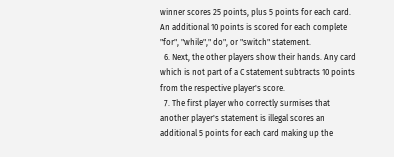winner scores 25 points, plus 5 points for each card. An additional 10 points is scored for each complete "for", "while"," do", or "switch" statement.
  6. Next, the other players show their hands. Any card which is not part of a C statement subtracts 10 points from the respective player's score.
  7. The first player who correctly surmises that another player's statement is illegal scores an additional 5 points for each card making up the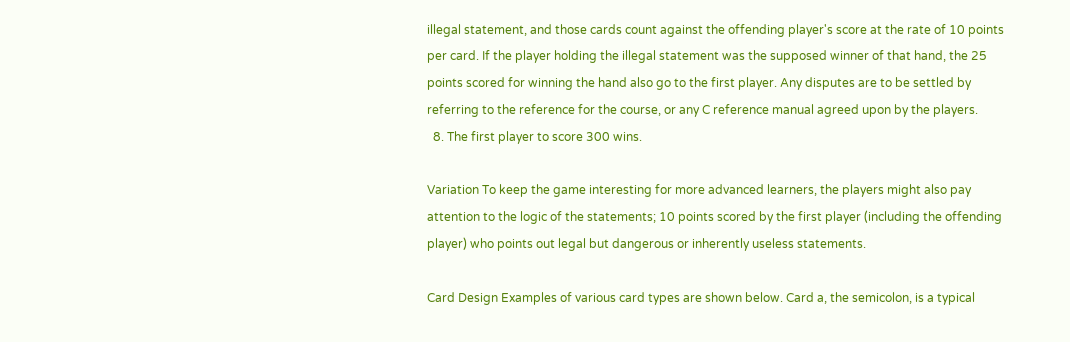illegal statement, and those cards count against the offending player's score at the rate of 10 points per card. If the player holding the illegal statement was the supposed winner of that hand, the 25 points scored for winning the hand also go to the first player. Any disputes are to be settled by referring to the reference for the course, or any C reference manual agreed upon by the players.
  8. The first player to score 300 wins.

Variation To keep the game interesting for more advanced learners, the players might also pay attention to the logic of the statements; 10 points scored by the first player (including the offending player) who points out legal but dangerous or inherently useless statements.

Card Design Examples of various card types are shown below. Card a, the semicolon, is a typical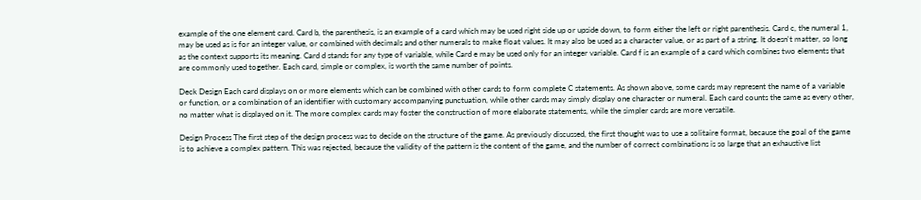example of the one element card. Card b, the parenthesis, is an example of a card which may be used right side up or upside down, to form either the left or right parenthesis. Card c, the numeral 1, may be used as is for an integer value, or combined with decimals and other numerals to make float values. It may also be used as a character value, or as part of a string. It doesn't matter, so long as the context supports its meaning. Card d stands for any type of variable, while Card e may be used only for an integer variable. Card f is an example of a card which combines two elements that are commonly used together. Each card, simple or complex, is worth the same number of points.

Deck Design Each card displays on or more elements which can be combined with other cards to form complete C statements. As shown above, some cards may represent the name of a variable or function, or a combination of an identifier with customary accompanying punctuation, while other cards may simply display one character or numeral. Each card counts the same as every other, no matter what is displayed on it. The more complex cards may foster the construction of more elaborate statements, while the simpler cards are more versatile.

Design Process The first step of the design process was to decide on the structure of the game. As previously discussed, the first thought was to use a solitaire format, because the goal of the game is to achieve a complex pattern. This was rejected, because the validity of the pattern is the content of the game, and the number of correct combinations is so large that an exhaustive list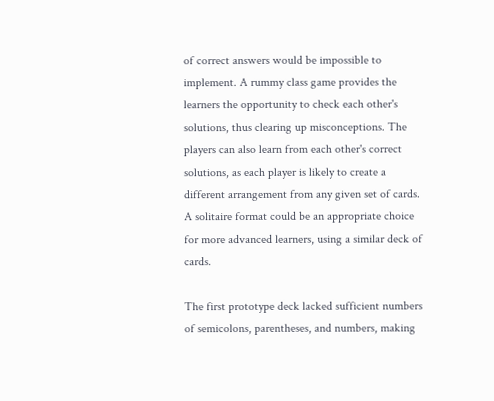of correct answers would be impossible to implement. A rummy class game provides the learners the opportunity to check each other's solutions, thus clearing up misconceptions. The players can also learn from each other's correct solutions, as each player is likely to create a different arrangement from any given set of cards. A solitaire format could be an appropriate choice for more advanced learners, using a similar deck of cards.

The first prototype deck lacked sufficient numbers of semicolons, parentheses, and numbers, making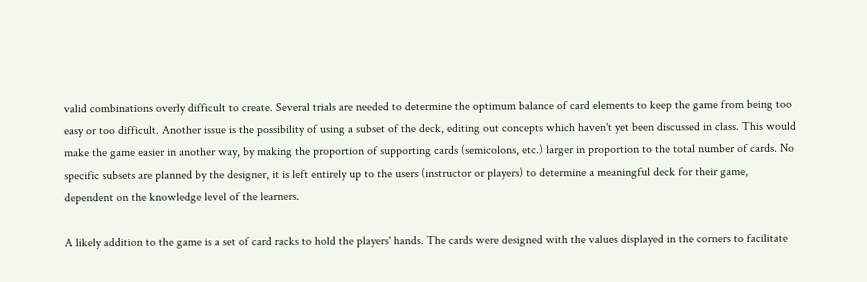valid combinations overly difficult to create. Several trials are needed to determine the optimum balance of card elements to keep the game from being too easy or too difficult. Another issue is the possibility of using a subset of the deck, editing out concepts which haven't yet been discussed in class. This would make the game easier in another way, by making the proportion of supporting cards (semicolons, etc.) larger in proportion to the total number of cards. No specific subsets are planned by the designer, it is left entirely up to the users (instructor or players) to determine a meaningful deck for their game, dependent on the knowledge level of the learners.

A likely addition to the game is a set of card racks to hold the players' hands. The cards were designed with the values displayed in the corners to facilitate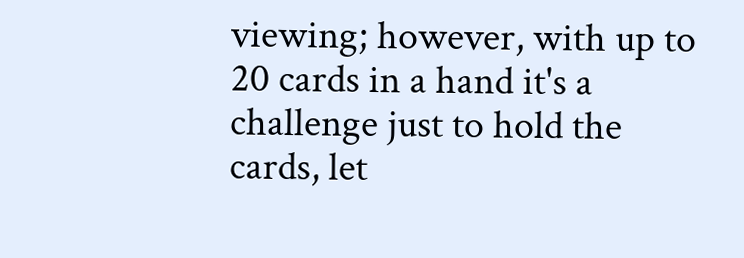viewing; however, with up to 20 cards in a hand it's a challenge just to hold the cards, let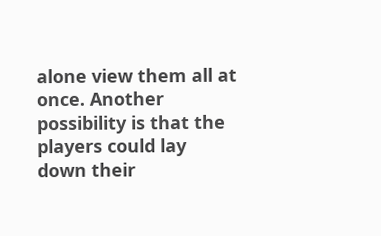alone view them all at once. Another possibility is that the players could lay down their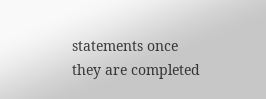statements once they are completed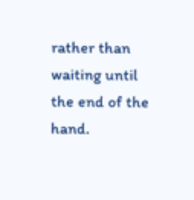rather than waiting until the end of the hand.